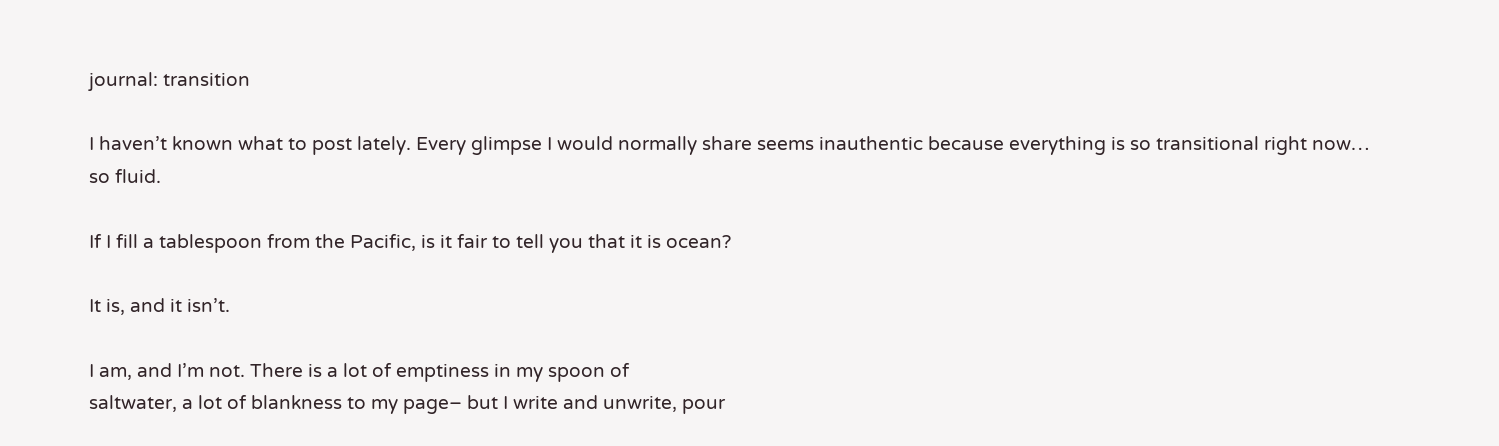journal: transition

I haven’t known what to post lately. Every glimpse I would normally share seems inauthentic because everything is so transitional right now… so fluid.

If I fill a tablespoon from the Pacific, is it fair to tell you that it is ocean?

It is, and it isn’t.

I am, and I’m not. There is a lot of emptiness in my spoon of
saltwater, a lot of blankness to my page– but I write and unwrite, pour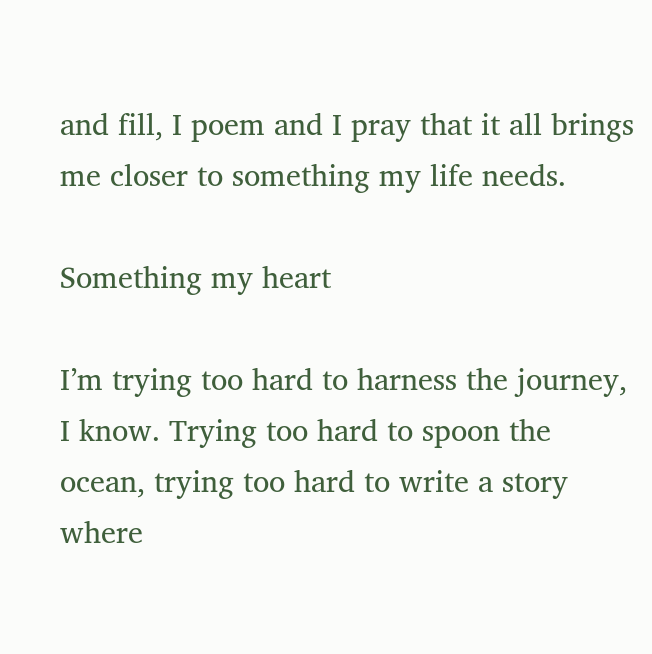and fill, I poem and I pray that it all brings me closer to something my life needs.

Something my heart

I’m trying too hard to harness the journey, I know. Trying too hard to spoon the ocean, trying too hard to write a story where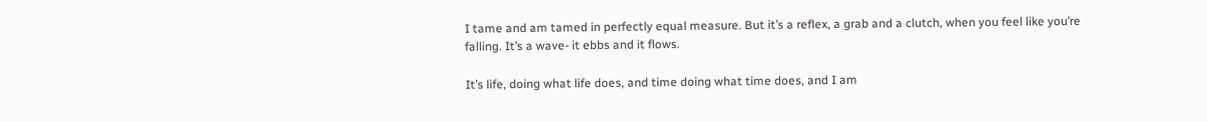I tame and am tamed in perfectly equal measure. But it’s a reflex, a grab and a clutch, when you feel like you’re falling. It’s a wave- it ebbs and it flows.

It’s life, doing what life does, and time doing what time does, and I am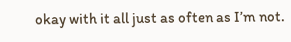okay with it all just as often as I’m not.